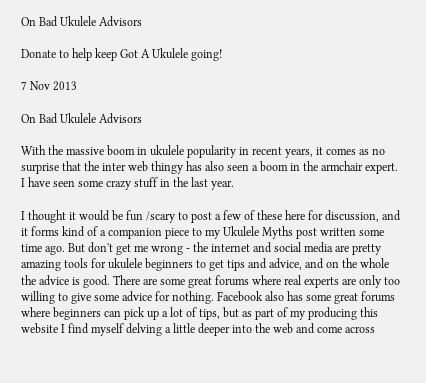On Bad Ukulele Advisors

Donate to help keep Got A Ukulele going!

7 Nov 2013

On Bad Ukulele Advisors

With the massive boom in ukulele popularity in recent years, it comes as no surprise that the inter web thingy has also seen a boom in the armchair expert. I have seen some crazy stuff in the last year.

I thought it would be fun /scary to post a few of these here for discussion, and it forms kind of a companion piece to my Ukulele Myths post written some time ago. But don't get me wrong - the internet and social media are pretty amazing tools for ukulele beginners to get tips and advice, and on the whole the advice is good. There are some great forums where real experts are only too willing to give some advice for nothing. Facebook also has some great forums where beginners can pick up a lot of tips, but as part of my producing this website I find myself delving a little deeper into the web and come across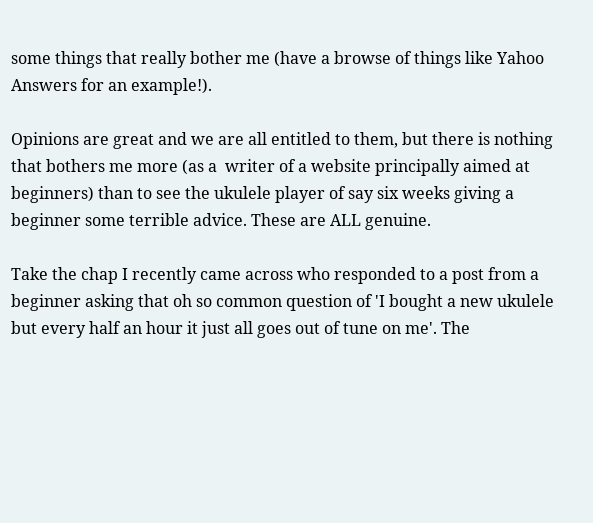some things that really bother me (have a browse of things like Yahoo Answers for an example!).

Opinions are great and we are all entitled to them, but there is nothing that bothers me more (as a  writer of a website principally aimed at beginners) than to see the ukulele player of say six weeks giving a beginner some terrible advice. These are ALL genuine.

Take the chap I recently came across who responded to a post from a beginner asking that oh so common question of 'I bought a new ukulele but every half an hour it just all goes out of tune on me'. The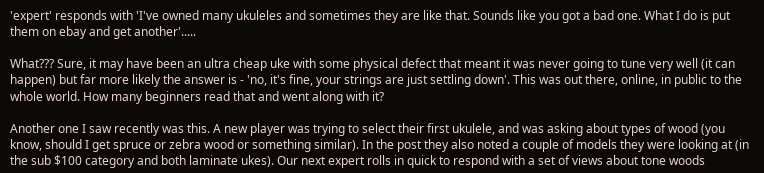'expert' responds with 'I've owned many ukuleles and sometimes they are like that. Sounds like you got a bad one. What I do is put them on ebay and get another'.....

What??? Sure, it may have been an ultra cheap uke with some physical defect that meant it was never going to tune very well (it can happen) but far more likely the answer is - 'no, it's fine, your strings are just settling down'. This was out there, online, in public to the whole world. How many beginners read that and went along with it?

Another one I saw recently was this. A new player was trying to select their first ukulele, and was asking about types of wood (you know, should I get spruce or zebra wood or something similar). In the post they also noted a couple of models they were looking at (in the sub $100 category and both laminate ukes). Our next expert rolls in quick to respond with a set of views about tone woods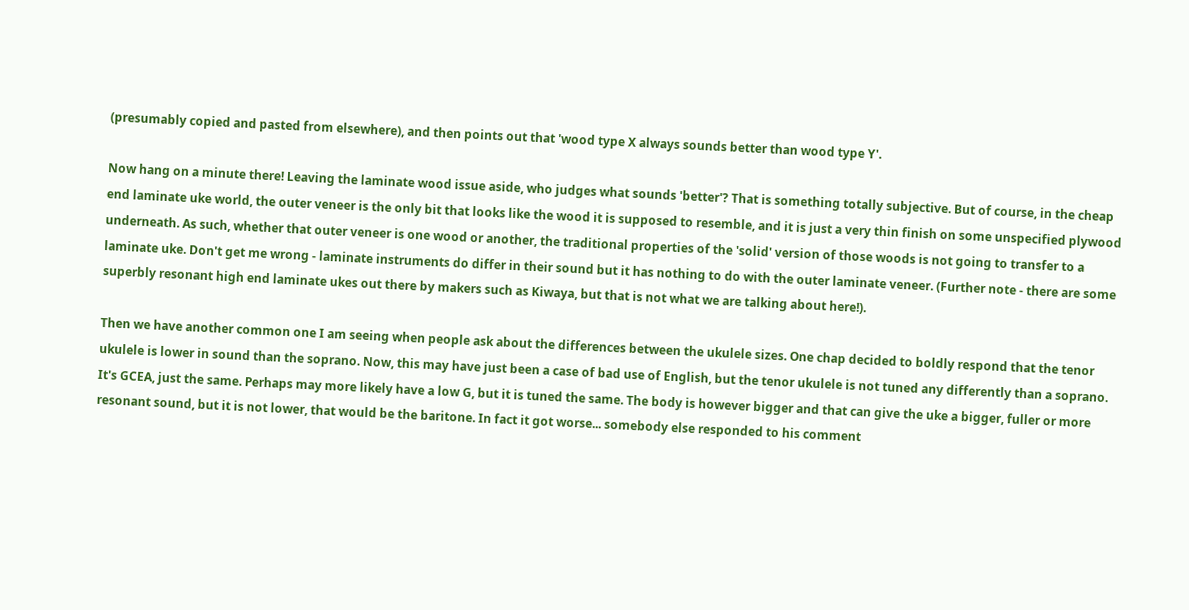(presumably copied and pasted from elsewhere), and then points out that 'wood type X always sounds better than wood type Y'.

Now hang on a minute there! Leaving the laminate wood issue aside, who judges what sounds 'better'? That is something totally subjective. But of course, in the cheap end laminate uke world, the outer veneer is the only bit that looks like the wood it is supposed to resemble, and it is just a very thin finish on some unspecified plywood underneath. As such, whether that outer veneer is one wood or another, the traditional properties of the 'solid' version of those woods is not going to transfer to a laminate uke. Don't get me wrong - laminate instruments do differ in their sound but it has nothing to do with the outer laminate veneer. (Further note - there are some superbly resonant high end laminate ukes out there by makers such as Kiwaya, but that is not what we are talking about here!).

Then we have another common one I am seeing when people ask about the differences between the ukulele sizes. One chap decided to boldly respond that the tenor ukulele is lower in sound than the soprano. Now, this may have just been a case of bad use of English, but the tenor ukulele is not tuned any differently than a soprano. It's GCEA, just the same. Perhaps may more likely have a low G, but it is tuned the same. The body is however bigger and that can give the uke a bigger, fuller or more resonant sound, but it is not lower, that would be the baritone. In fact it got worse... somebody else responded to his comment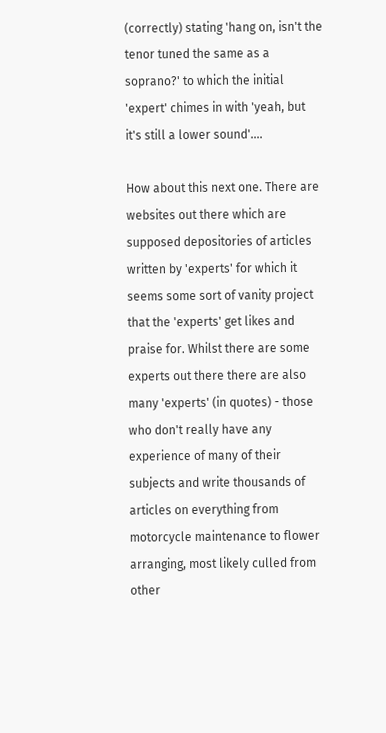(correctly) stating 'hang on, isn't the tenor tuned the same as a soprano?' to which the initial 'expert' chimes in with 'yeah, but it's still a lower sound'....

How about this next one. There are websites out there which are supposed depositories of articles written by 'experts' for which it seems some sort of vanity project that the 'experts' get likes and praise for. Whilst there are some experts out there there are also many 'experts' (in quotes) - those who don't really have any experience of many of their subjects and write thousands of articles on everything from motorcycle maintenance to flower arranging, most likely culled from other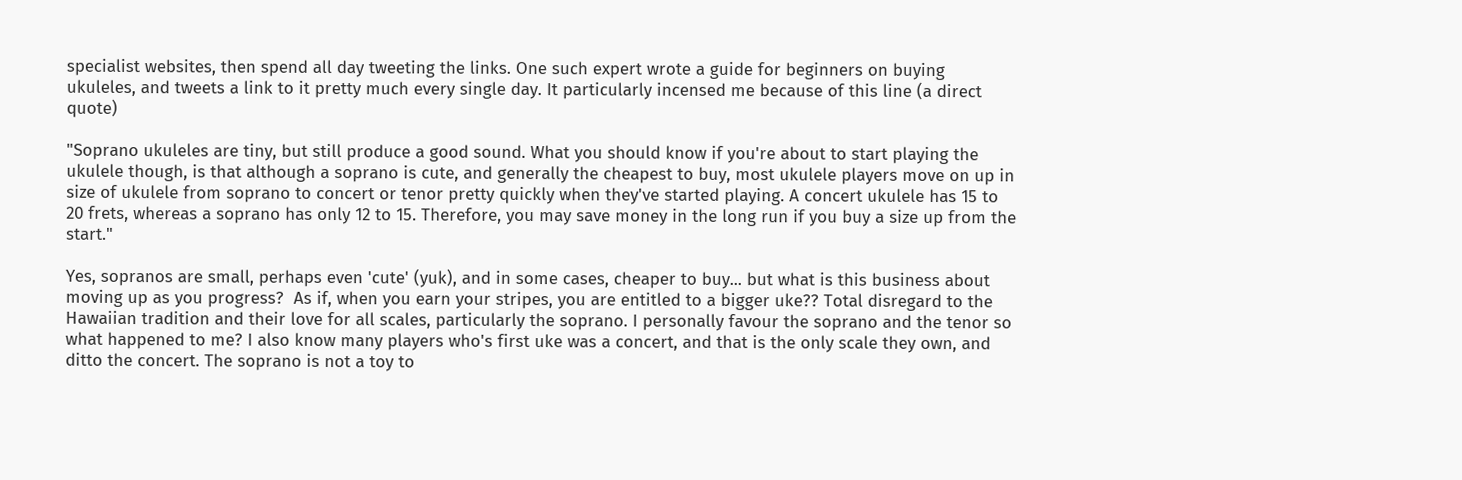specialist websites, then spend all day tweeting the links. One such expert wrote a guide for beginners on buying ukuleles, and tweets a link to it pretty much every single day. It particularly incensed me because of this line (a direct quote)

"Soprano ukuleles are tiny, but still produce a good sound. What you should know if you're about to start playing the ukulele though, is that although a soprano is cute, and generally the cheapest to buy, most ukulele players move on up in size of ukulele from soprano to concert or tenor pretty quickly when they've started playing. A concert ukulele has 15 to 20 frets, whereas a soprano has only 12 to 15. Therefore, you may save money in the long run if you buy a size up from the start."

Yes, sopranos are small, perhaps even 'cute' (yuk), and in some cases, cheaper to buy... but what is this business about moving up as you progress?  As if, when you earn your stripes, you are entitled to a bigger uke?? Total disregard to the Hawaiian tradition and their love for all scales, particularly the soprano. I personally favour the soprano and the tenor so what happened to me? I also know many players who's first uke was a concert, and that is the only scale they own, and ditto the concert. The soprano is not a toy to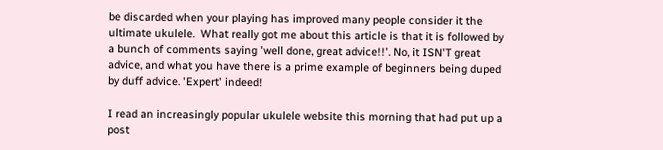be discarded when your playing has improved many people consider it the ultimate ukulele.  What really got me about this article is that it is followed by a bunch of comments saying 'well done, great advice!!'. No, it ISN'T great advice, and what you have there is a prime example of beginners being duped by duff advice. 'Expert' indeed!

I read an increasingly popular ukulele website this morning that had put up a post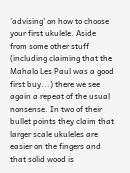'advising' on how to choose your first ukulele. Aside from some other stuff (including claiming that the Mahalo Les Paul was a good first buy...) there we see again a repeat of the usual nonsense. In two of their bullet points they claim that larger scale ukuleles are easier on the fingers and that solid wood is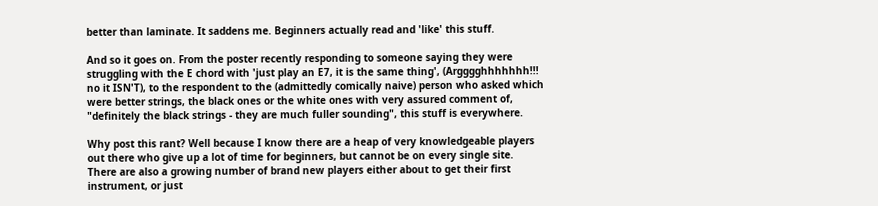better than laminate. It saddens me. Beginners actually read and 'like' this stuff.

And so it goes on. From the poster recently responding to someone saying they were struggling with the E chord with 'just play an E7, it is the same thing', (Argggghhhhhhh!!! no it ISN'T), to the respondent to the (admittedly comically naive) person who asked which were better strings, the black ones or the white ones with very assured comment of, "definitely the black strings - they are much fuller sounding", this stuff is everywhere.

Why post this rant? Well because I know there are a heap of very knowledgeable players out there who give up a lot of time for beginners, but cannot be on every single site. There are also a growing number of brand new players either about to get their first instrument, or just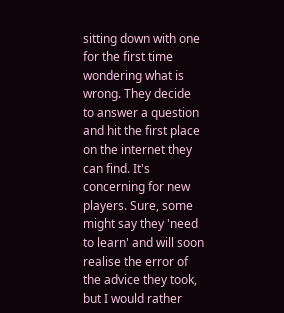sitting down with one for the first time wondering what is wrong. They decide to answer a question and hit the first place on the internet they can find. It's concerning for new players. Sure, some might say they 'need to learn' and will soon realise the error of the advice they took, but I would rather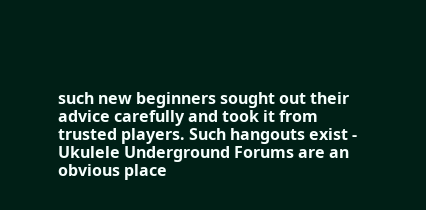such new beginners sought out their advice carefully and took it from trusted players. Such hangouts exist - Ukulele Underground Forums are an obvious place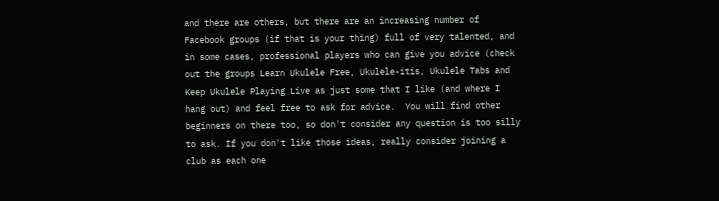and there are others, but there are an increasing number of Facebook groups (if that is your thing) full of very talented, and in some cases, professional players who can give you advice (check out the groups Learn Ukulele Free, Ukulele-itis, Ukulele Tabs and Keep Ukulele Playing Live as just some that I like (and where I hang out) and feel free to ask for advice.  You will find other beginners on there too, so don't consider any question is too silly to ask. If you don't like those ideas, really consider joining a club as each one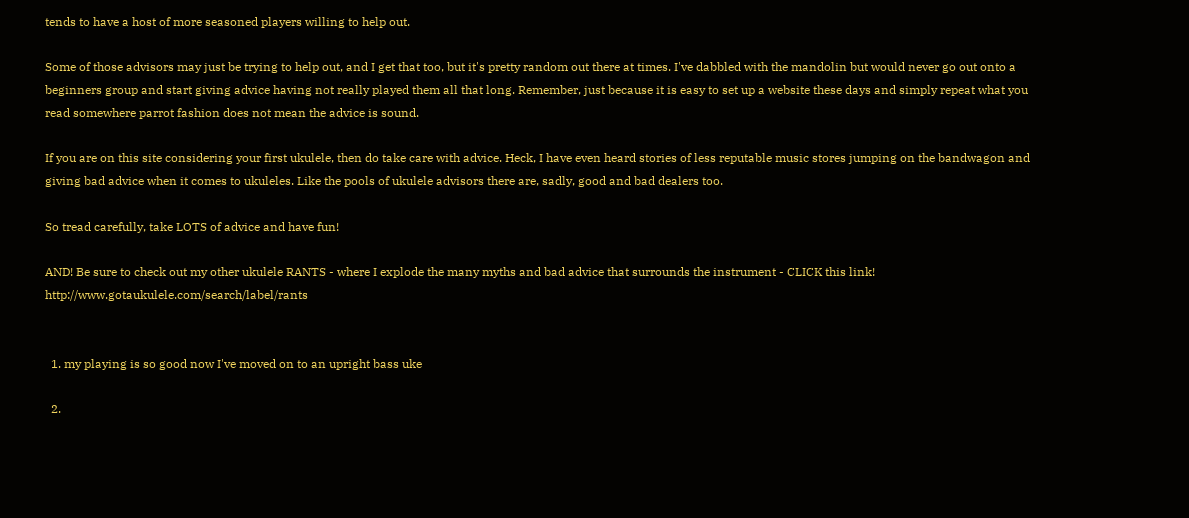tends to have a host of more seasoned players willing to help out.

Some of those advisors may just be trying to help out, and I get that too, but it's pretty random out there at times. I've dabbled with the mandolin but would never go out onto a beginners group and start giving advice having not really played them all that long. Remember, just because it is easy to set up a website these days and simply repeat what you read somewhere parrot fashion does not mean the advice is sound.

If you are on this site considering your first ukulele, then do take care with advice. Heck, I have even heard stories of less reputable music stores jumping on the bandwagon and giving bad advice when it comes to ukuleles. Like the pools of ukulele advisors there are, sadly, good and bad dealers too.

So tread carefully, take LOTS of advice and have fun!

AND! Be sure to check out my other ukulele RANTS - where I explode the many myths and bad advice that surrounds the instrument - CLICK this link! http://www.gotaukulele.com/search/label/rants


  1. my playing is so good now I've moved on to an upright bass uke

  2.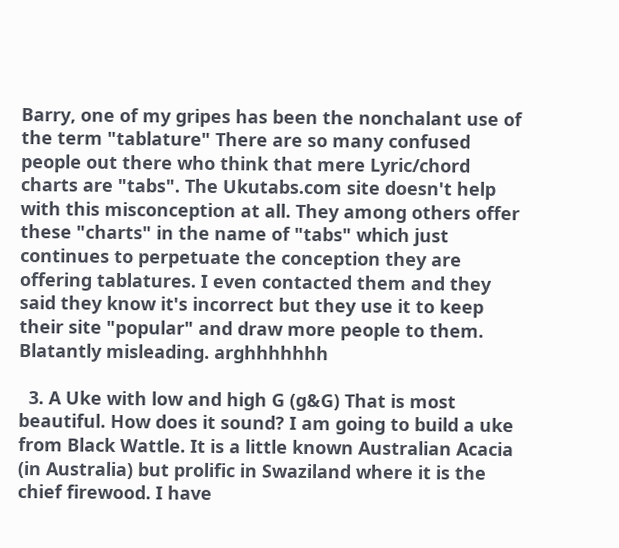Barry, one of my gripes has been the nonchalant use of the term "tablature" There are so many confused people out there who think that mere Lyric/chord charts are "tabs". The Ukutabs.com site doesn't help with this misconception at all. They among others offer these "charts" in the name of "tabs" which just continues to perpetuate the conception they are offering tablatures. I even contacted them and they said they know it's incorrect but they use it to keep their site "popular" and draw more people to them. Blatantly misleading. arghhhhhhh

  3. A Uke with low and high G (g&G) That is most beautiful. How does it sound? I am going to build a uke from Black Wattle. It is a little known Australian Acacia (in Australia) but prolific in Swaziland where it is the chief firewood. I have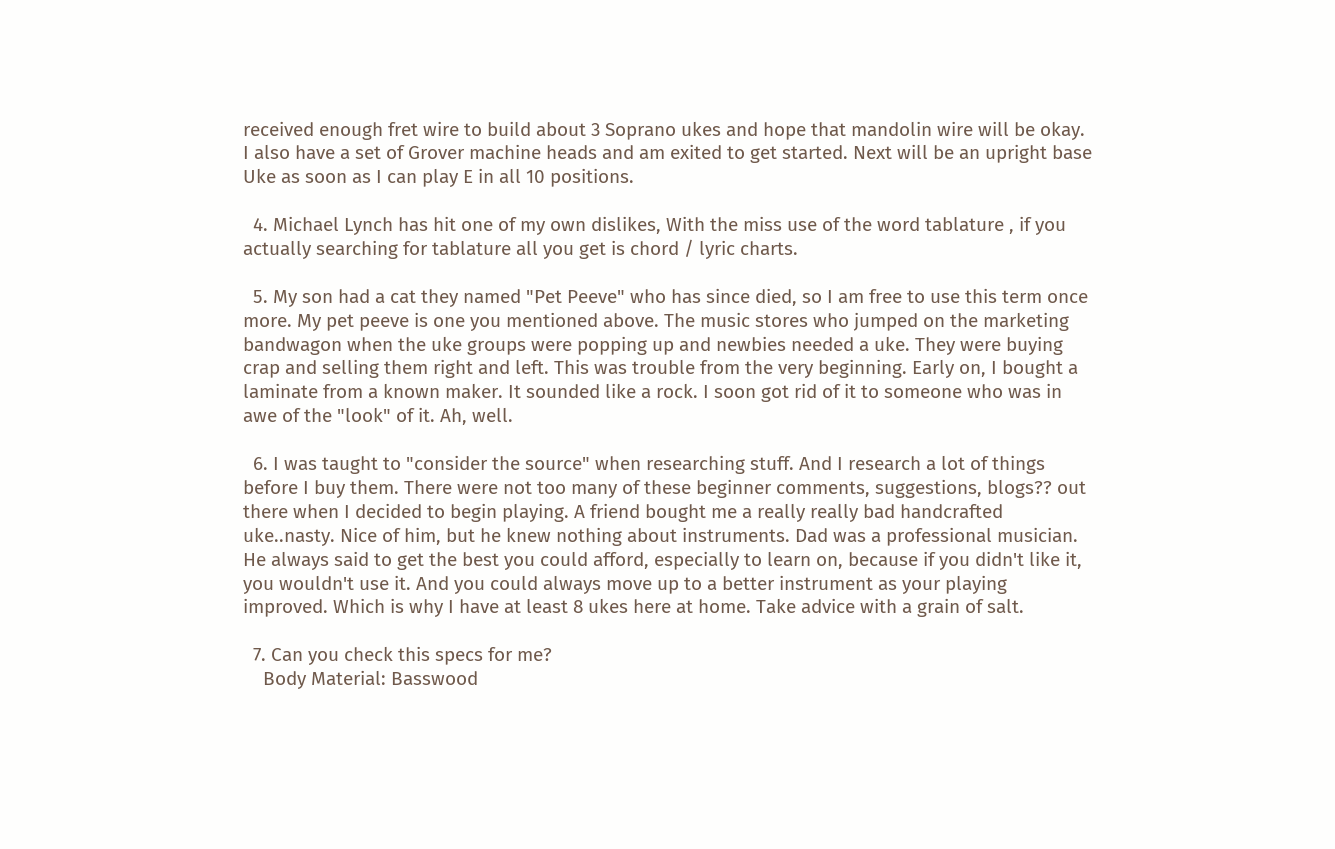received enough fret wire to build about 3 Soprano ukes and hope that mandolin wire will be okay. I also have a set of Grover machine heads and am exited to get started. Next will be an upright base Uke as soon as I can play E in all 10 positions.

  4. Michael Lynch has hit one of my own dislikes, With the miss use of the word tablature , if you actually searching for tablature all you get is chord / lyric charts.

  5. My son had a cat they named "Pet Peeve" who has since died, so I am free to use this term once more. My pet peeve is one you mentioned above. The music stores who jumped on the marketing bandwagon when the uke groups were popping up and newbies needed a uke. They were buying crap and selling them right and left. This was trouble from the very beginning. Early on, I bought a laminate from a known maker. It sounded like a rock. I soon got rid of it to someone who was in awe of the "look" of it. Ah, well.

  6. I was taught to "consider the source" when researching stuff. And I research a lot of things before I buy them. There were not too many of these beginner comments, suggestions, blogs?? out there when I decided to begin playing. A friend bought me a really really bad handcrafted uke..nasty. Nice of him, but he knew nothing about instruments. Dad was a professional musician. He always said to get the best you could afford, especially to learn on, because if you didn't like it, you wouldn't use it. And you could always move up to a better instrument as your playing improved. Which is why I have at least 8 ukes here at home. Take advice with a grain of salt.

  7. Can you check this specs for me?
    Body Material: Basswood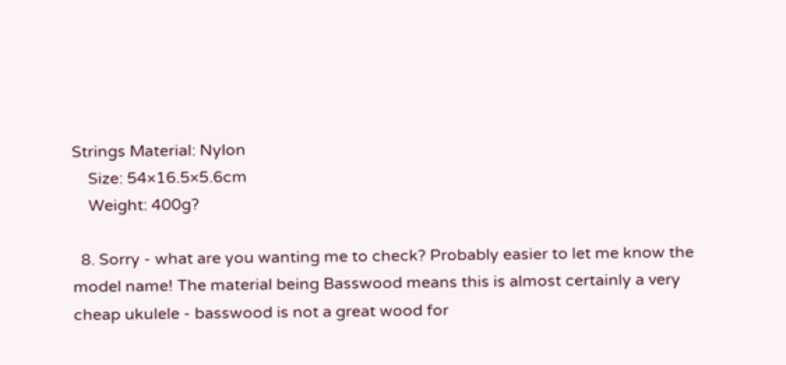Strings Material: Nylon
    Size: 54×16.5×5.6cm
    Weight: 400g?

  8. Sorry - what are you wanting me to check? Probably easier to let me know the model name! The material being Basswood means this is almost certainly a very cheap ukulele - basswood is not a great wood for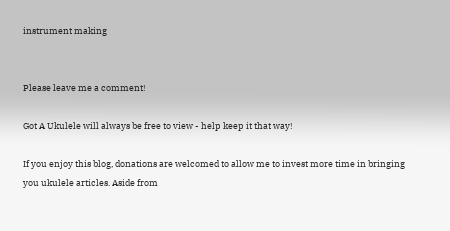instrument making


Please leave me a comment!

Got A Ukulele will always be free to view - help keep it that way!

If you enjoy this blog, donations are welcomed to allow me to invest more time in bringing you ukulele articles. Aside from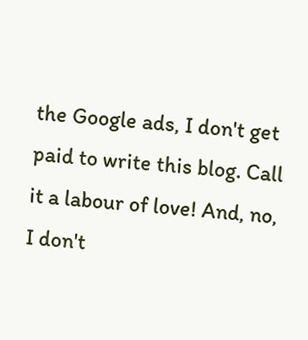the Google ads, I don't get paid to write this blog. Call it a labour of love! And, no, I don't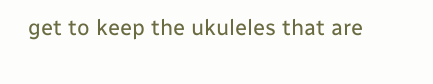get to keep the ukuleles that are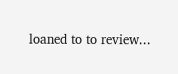loaned to to review...